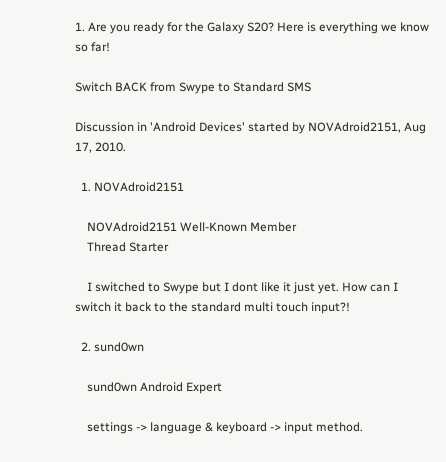1. Are you ready for the Galaxy S20? Here is everything we know so far!

Switch BACK from Swype to Standard SMS

Discussion in 'Android Devices' started by NOVAdroid2151, Aug 17, 2010.

  1. NOVAdroid2151

    NOVAdroid2151 Well-Known Member
    Thread Starter

    I switched to Swype but I dont like it just yet. How can I switch it back to the standard multi touch input?!

  2. sund0wn

    sund0wn Android Expert

    settings -> language & keyboard -> input method.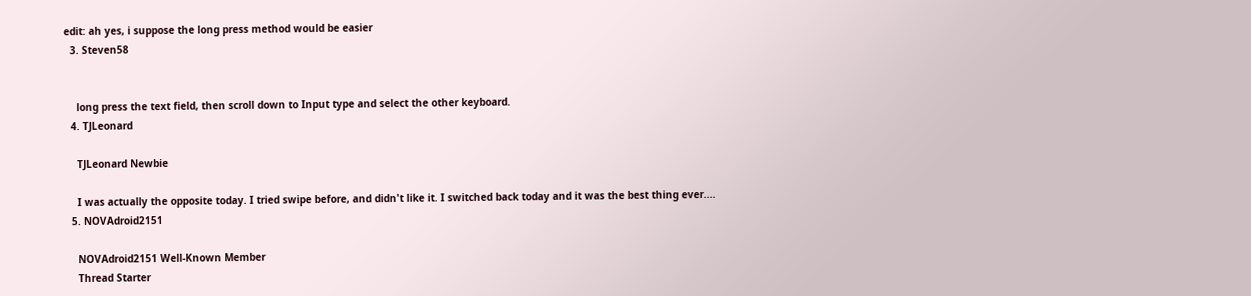edit: ah yes, i suppose the long press method would be easier
  3. Steven58


    long press the text field, then scroll down to Input type and select the other keyboard.
  4. TJLeonard

    TJLeonard Newbie

    I was actually the opposite today. I tried swipe before, and didn't like it. I switched back today and it was the best thing ever....
  5. NOVAdroid2151

    NOVAdroid2151 Well-Known Member
    Thread Starter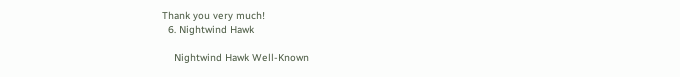Thank you very much!
  6. Nightwind Hawk

    Nightwind Hawk Well-Known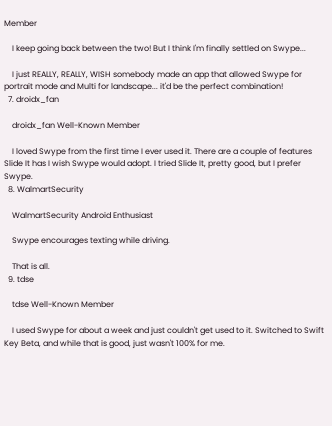Member

    I keep going back between the two! But I think I'm finally settled on Swype...

    I just REALLY, REALLY, WISH somebody made an app that allowed Swype for portrait mode and Multi for landscape... it'd be the perfect combination!
  7. droidx_fan

    droidx_fan Well-Known Member

    I loved Swype from the first time I ever used it. There are a couple of features Slide It has I wish Swype would adopt. I tried Slide It, pretty good, but I prefer Swype.
  8. WalmartSecurity

    WalmartSecurity Android Enthusiast

    Swype encourages texting while driving.

    That is all.
  9. tdse

    tdse Well-Known Member

    I used Swype for about a week and just couldn't get used to it. Switched to Swift Key Beta, and while that is good, just wasn't 100% for me.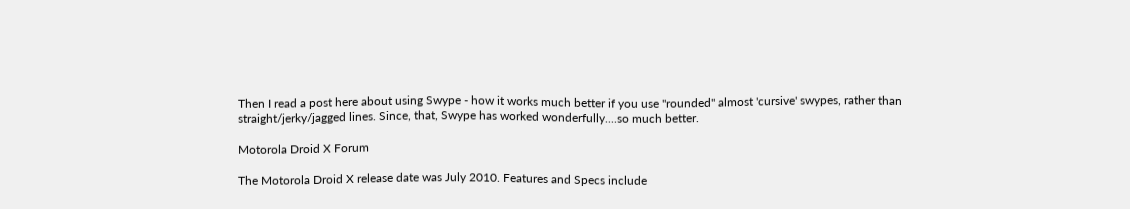Then I read a post here about using Swype - how it works much better if you use "rounded" almost 'cursive' swypes, rather than straight/jerky/jagged lines. Since, that, Swype has worked wonderfully....so much better.

Motorola Droid X Forum

The Motorola Droid X release date was July 2010. Features and Specs include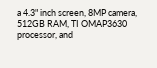a 4.3" inch screen, 8MP camera, 512GB RAM, TI OMAP3630 processor, and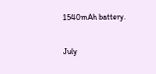1540mAh battery.

July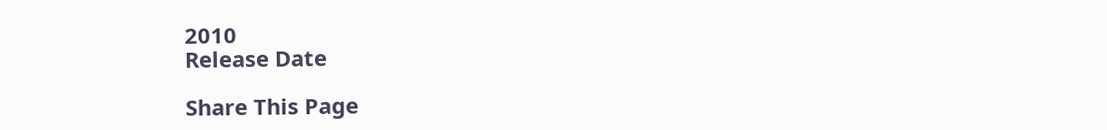2010
Release Date

Share This Page